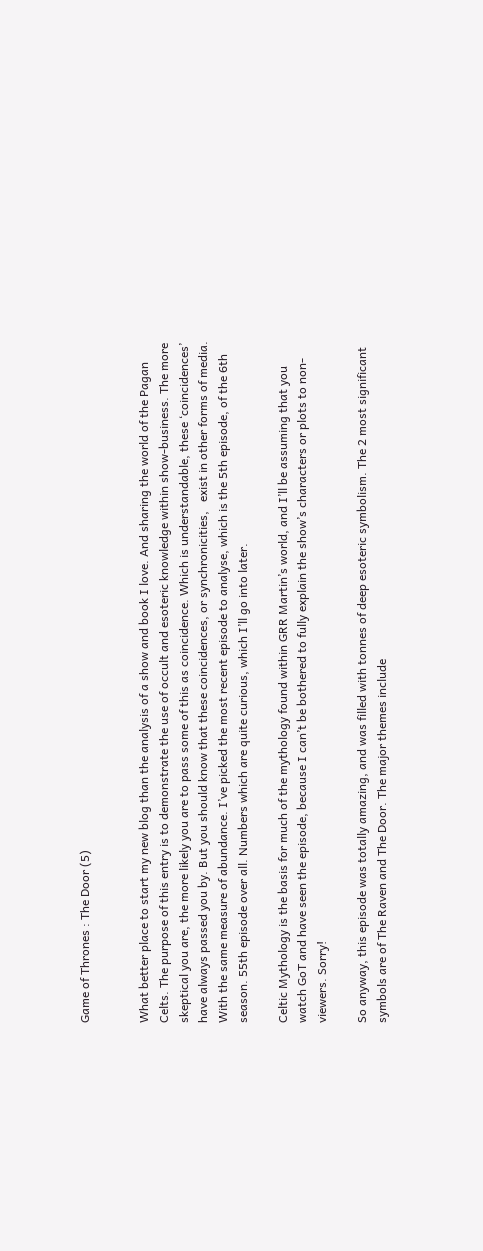Game of Thrones : The Door (5)


What better place to start my new blog than the analysis of a show and book I love. And sharing the world of the Pagan Celts. The purpose of this entry is to demonstrate the use of occult and esoteric knowledge within show-business. The more skeptical you are, the more likely you are to pass some of this as coincidence. Which is understandable, these ‘coincidences’ have always passed you by. But you should know that these coincidences, or synchronicities,   exist in other forms of media. With the same measure of abundance. I’ve picked the most recent episode to analyse, which is the 5th episode, of the 6th season. 55th episode over all. Numbers which are quite curious, which I’ll go into later.

Celtic Mythology is the basis for much of the mythology found within GRR Martin’s world, and I’ll be assuming that you watch GoT and have seen the episode, because I can’t be bothered to fully explain the show’s characters or plots to non-viewers. Sorry!

So anyway, this episode was totally amazing, and was filled with tonnes of deep esoteric symbolism. The 2 most significant symbols are of The Raven and The Door. The major themes include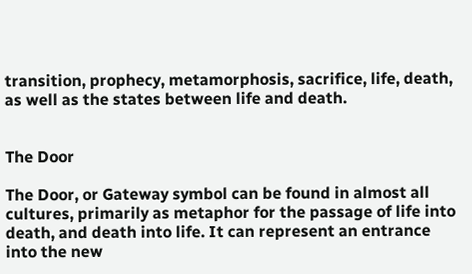transition, prophecy, metamorphosis, sacrifice, life, death, as well as the states between life and death.


The Door

The Door, or Gateway symbol can be found in almost all cultures, primarily as metaphor for the passage of life into death, and death into life. It can represent an entrance into the new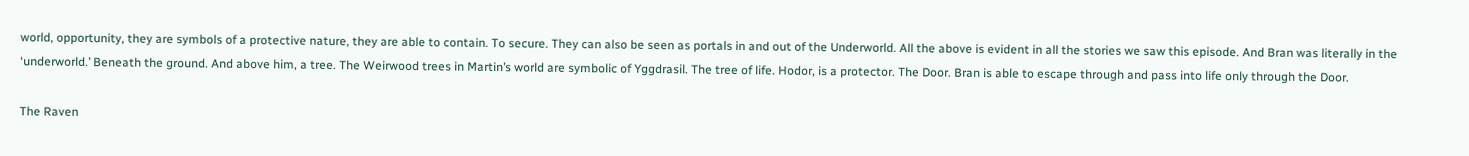world, opportunity, they are symbols of a protective nature, they are able to contain. To secure. They can also be seen as portals in and out of the Underworld. All the above is evident in all the stories we saw this episode. And Bran was literally in the ‘underworld.’ Beneath the ground. And above him, a tree. The Weirwood trees in Martin’s world are symbolic of Yggdrasil. The tree of life. Hodor, is a protector. The Door. Bran is able to escape through and pass into life only through the Door.

The Raven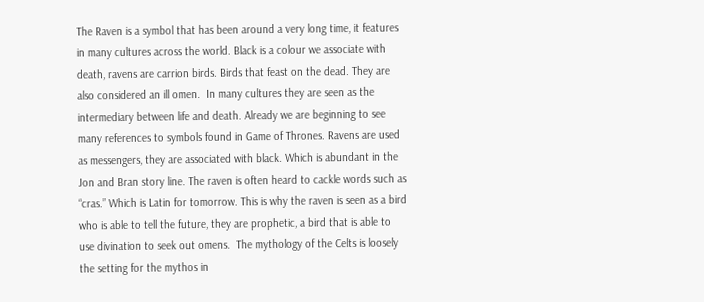The Raven is a symbol that has been around a very long time, it features in many cultures across the world. Black is a colour we associate with death, ravens are carrion birds. Birds that feast on the dead. They are also considered an ill omen.  In many cultures they are seen as the intermediary between life and death. Already we are beginning to see many references to symbols found in Game of Thrones. Ravens are used as messengers, they are associated with black. Which is abundant in the Jon and Bran story line. The raven is often heard to cackle words such as “cras.” Which is Latin for tomorrow. This is why the raven is seen as a bird who is able to tell the future, they are prophetic, a bird that is able to use divination to seek out omens.  The mythology of the Celts is loosely the setting for the mythos in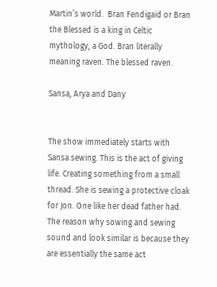Martin’s world.  Bran Fendigaid or Bran the Blessed is a king in Celtic mythology, a God. Bran literally meaning raven. The blessed raven.

Sansa, Arya and Dany


The show immediately starts with Sansa sewing. This is the act of giving life. Creating something from a small thread. She is sewing a protective cloak for Jon. One like her dead father had. The reason why sowing and sewing sound and look similar is because they are essentially the same act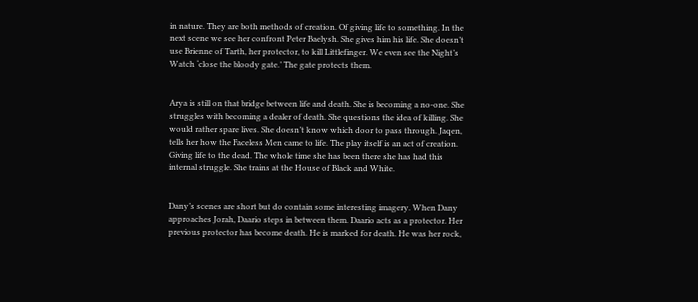in nature. They are both methods of creation. Of giving life to something. In the next scene we see her confront Peter Baelysh. She gives him his life. She doesn’t use Brienne of Tarth, her protector, to kill Littlefinger. We even see the Night’s Watch ‘close the bloody gate.’ The gate protects them.


Arya is still on that bridge between life and death. She is becoming a no-one. She struggles with becoming a dealer of death. She questions the idea of killing. She would rather spare lives. She doesn’t know which door to pass through. Jaqen, tells her how the Faceless Men came to life. The play itself is an act of creation. Giving life to the dead. The whole time she has been there she has had this internal struggle. She trains at the House of Black and White.


Dany’s scenes are short but do contain some interesting imagery. When Dany approaches Jorah, Daario steps in between them. Daario acts as a protector. Her previous protector has become death. He is marked for death. He was her rock,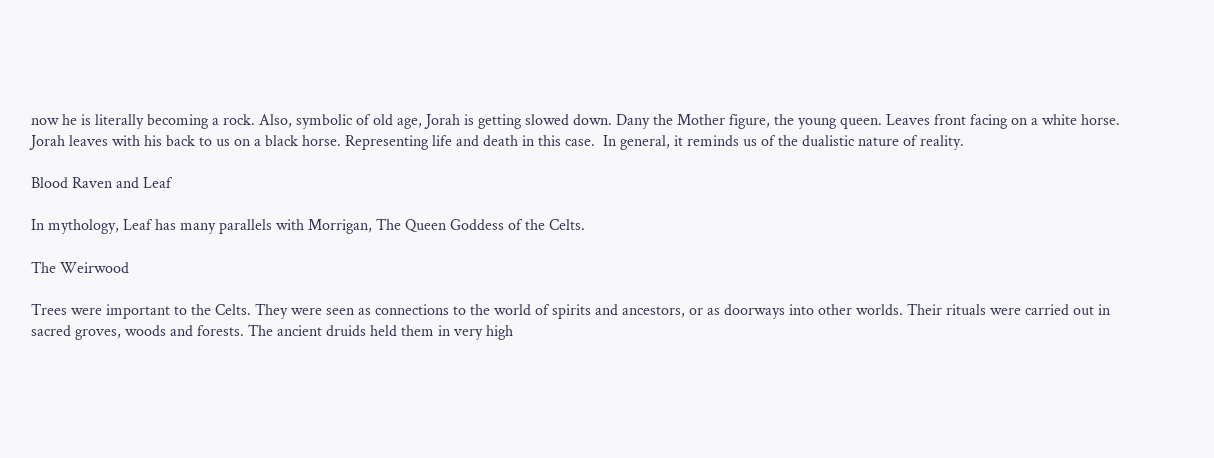now he is literally becoming a rock. Also, symbolic of old age, Jorah is getting slowed down. Dany the Mother figure, the young queen. Leaves front facing on a white horse. Jorah leaves with his back to us on a black horse. Representing life and death in this case.  In general, it reminds us of the dualistic nature of reality.

Blood Raven and Leaf

In mythology, Leaf has many parallels with Morrigan, The Queen Goddess of the Celts.

The Weirwood

Trees were important to the Celts. They were seen as connections to the world of spirits and ancestors, or as doorways into other worlds. Their rituals were carried out in sacred groves, woods and forests. The ancient druids held them in very high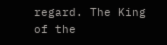regard. The King of the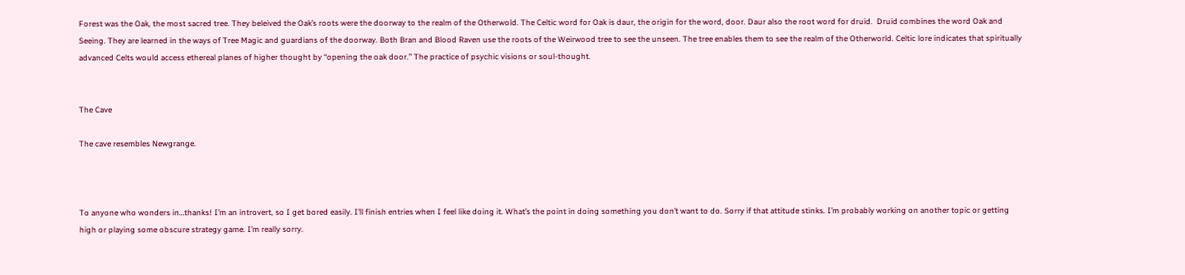Forest was the Oak, the most sacred tree. They beleived the Oak’s roots were the doorway to the realm of the Otherwold. The Celtic word for Oak is daur, the origin for the word, door. Daur also the root word for druid.  Druid combines the word Oak and Seeing. They are learned in the ways of Tree Magic and guardians of the doorway. Both Bran and Blood Raven use the roots of the Weirwood tree to see the unseen. The tree enables them to see the realm of the Otherworld. Celtic lore indicates that spiritually advanced Celts would access ethereal planes of higher thought by “opening the oak door.” The practice of psychic visions or soul-thought.


The Cave

The cave resembles Newgrange.



To anyone who wonders in…thanks! I’m an introvert, so I get bored easily. I’ll finish entries when I feel like doing it. What’s the point in doing something you don’t want to do. Sorry if that attitude stinks. I’m probably working on another topic or getting high or playing some obscure strategy game. I’m really sorry.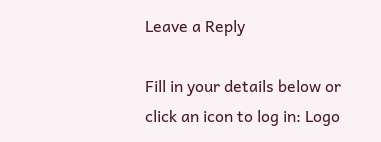Leave a Reply

Fill in your details below or click an icon to log in: Logo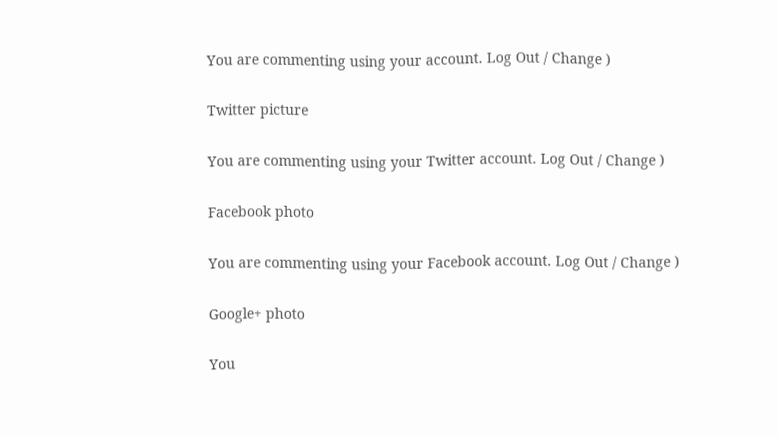You are commenting using your account. Log Out / Change )

Twitter picture

You are commenting using your Twitter account. Log Out / Change )

Facebook photo

You are commenting using your Facebook account. Log Out / Change )

Google+ photo

You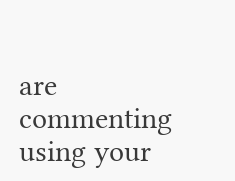are commenting using your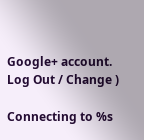Google+ account. Log Out / Change )

Connecting to %s